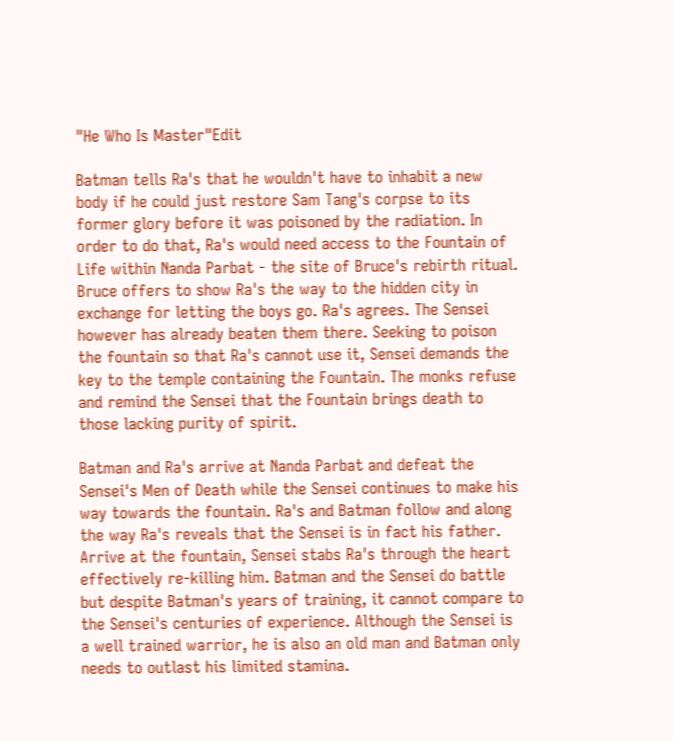"He Who Is Master"Edit

Batman tells Ra's that he wouldn't have to inhabit a new body if he could just restore Sam Tang's corpse to its former glory before it was poisoned by the radiation. In order to do that, Ra's would need access to the Fountain of Life within Nanda Parbat - the site of Bruce's rebirth ritual. Bruce offers to show Ra's the way to the hidden city in exchange for letting the boys go. Ra's agrees. The Sensei however has already beaten them there. Seeking to poison the fountain so that Ra's cannot use it, Sensei demands the key to the temple containing the Fountain. The monks refuse and remind the Sensei that the Fountain brings death to those lacking purity of spirit.

Batman and Ra's arrive at Nanda Parbat and defeat the Sensei's Men of Death while the Sensei continues to make his way towards the fountain. Ra's and Batman follow and along the way Ra's reveals that the Sensei is in fact his father. Arrive at the fountain, Sensei stabs Ra's through the heart effectively re-killing him. Batman and the Sensei do battle but despite Batman's years of training, it cannot compare to the Sensei's centuries of experience. Although the Sensei is a well trained warrior, he is also an old man and Batman only needs to outlast his limited stamina.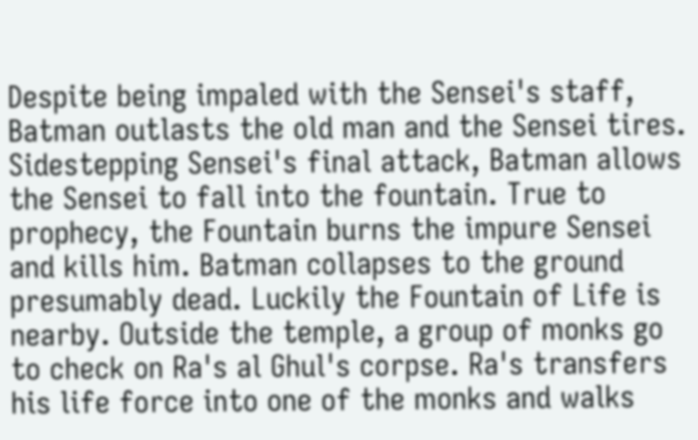Despite being impaled with the Sensei's staff, Batman outlasts the old man and the Sensei tires. Sidestepping Sensei's final attack, Batman allows the Sensei to fall into the fountain. True to prophecy, the Fountain burns the impure Sensei and kills him. Batman collapses to the ground presumably dead. Luckily the Fountain of Life is nearby. Outside the temple, a group of monks go to check on Ra's al Ghul's corpse. Ra's transfers his life force into one of the monks and walks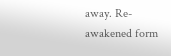away. Re-awakened form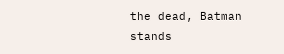the dead, Batman stands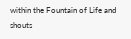within the Fountain of Life and shouts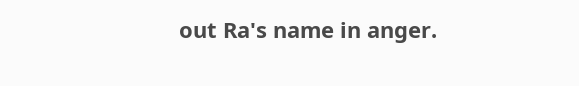out Ra's name in anger.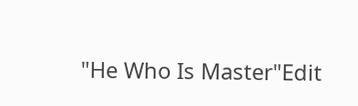"He Who Is Master"Edit